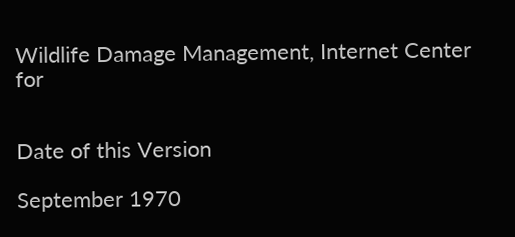Wildlife Damage Management, Internet Center for


Date of this Version

September 1970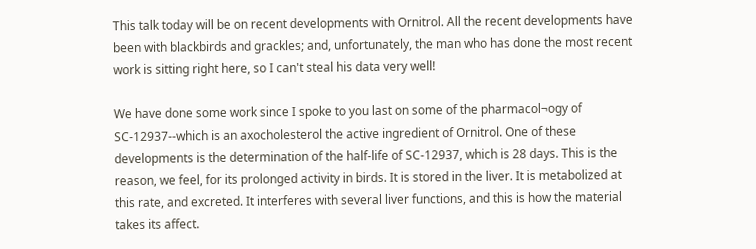This talk today will be on recent developments with Ornitrol. All the recent developments have been with blackbirds and grackles; and, unfortunately, the man who has done the most recent work is sitting right here, so I can't steal his data very well!

We have done some work since I spoke to you last on some of the pharmacol¬ogy of SC-12937--which is an axocholesterol the active ingredient of Ornitrol. One of these developments is the determination of the half-life of SC-12937, which is 28 days. This is the reason, we feel, for its prolonged activity in birds. It is stored in the liver. It is metabolized at this rate, and excreted. It interferes with several liver functions, and this is how the material takes its affect.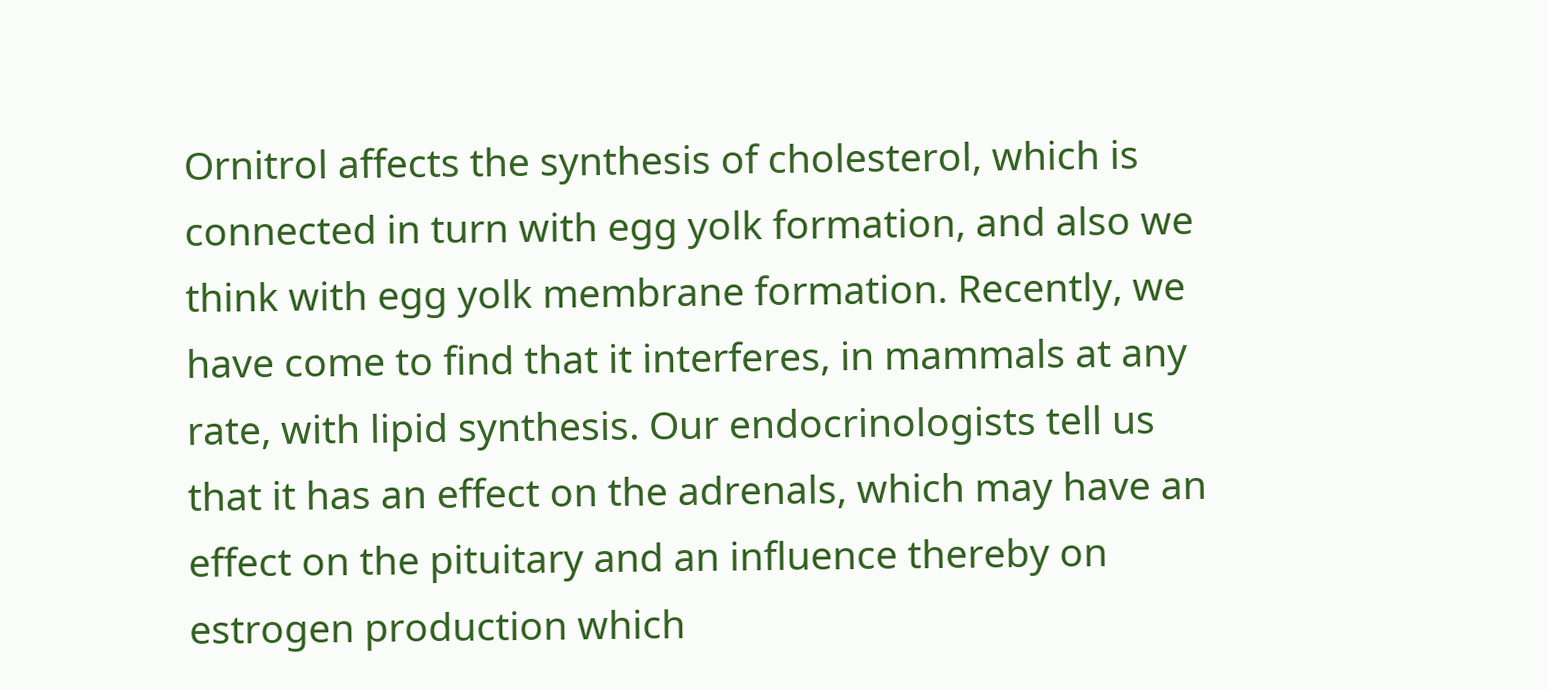Ornitrol affects the synthesis of cholesterol, which is connected in turn with egg yolk formation, and also we think with egg yolk membrane formation. Recently, we have come to find that it interferes, in mammals at any rate, with lipid synthesis. Our endocrinologists tell us that it has an effect on the adrenals, which may have an effect on the pituitary and an influence thereby on estrogen production which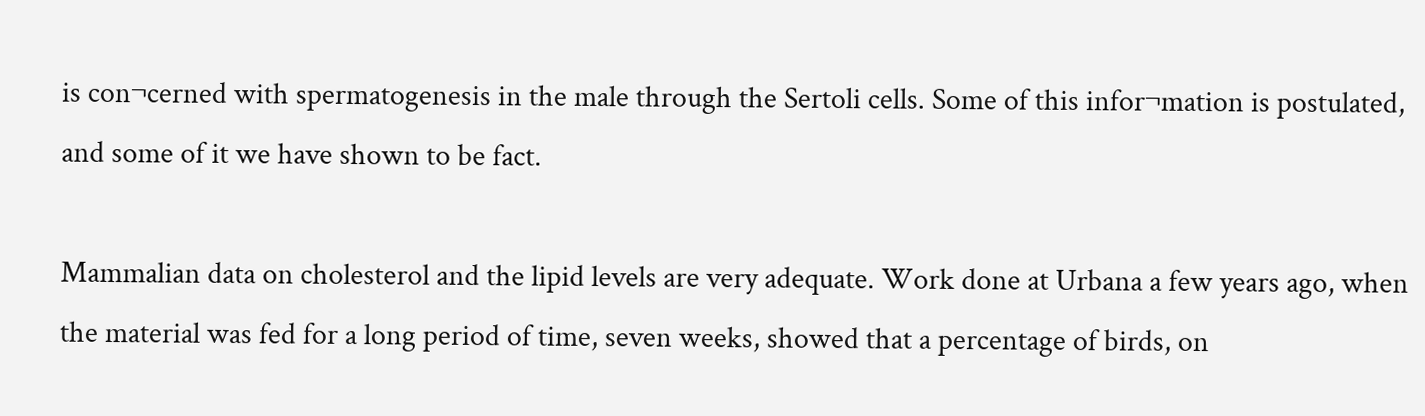is con¬cerned with spermatogenesis in the male through the Sertoli cells. Some of this infor¬mation is postulated, and some of it we have shown to be fact.

Mammalian data on cholesterol and the lipid levels are very adequate. Work done at Urbana a few years ago, when the material was fed for a long period of time, seven weeks, showed that a percentage of birds, on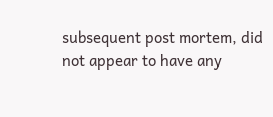subsequent post mortem, did not appear to have any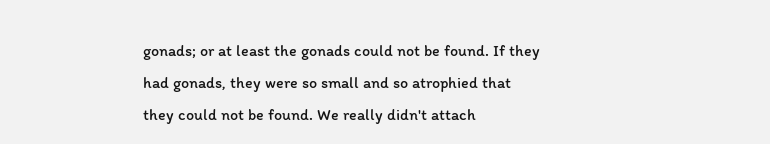gonads; or at least the gonads could not be found. If they had gonads, they were so small and so atrophied that they could not be found. We really didn't attach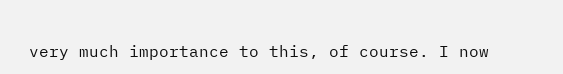very much importance to this, of course. I now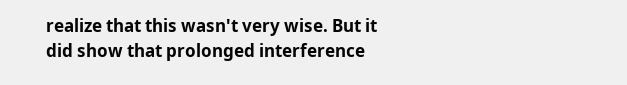realize that this wasn't very wise. But it did show that prolonged interference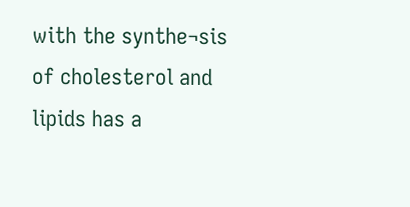with the synthe¬sis of cholesterol and lipids has a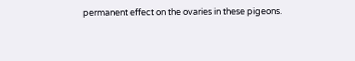permanent effect on the ovaries in these pigeons.